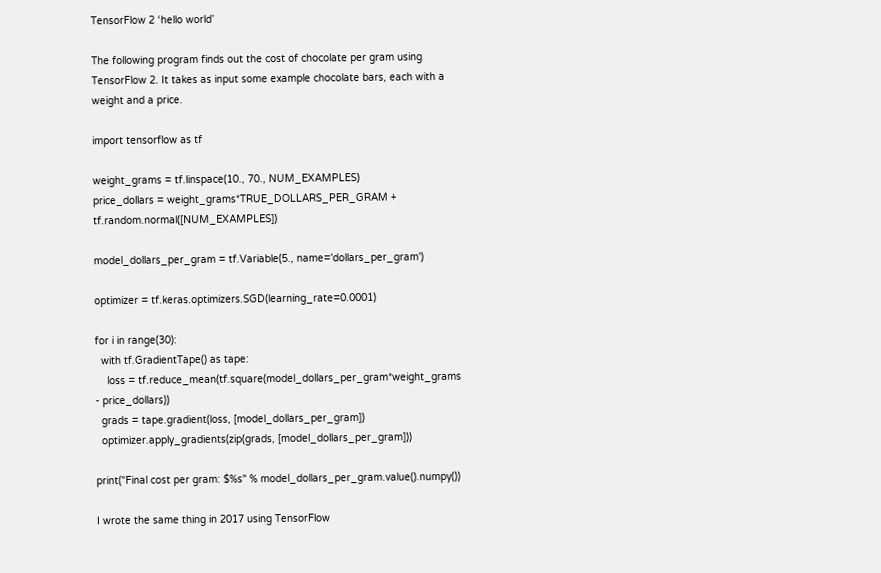TensorFlow 2 ‘hello world’

The following program finds out the cost of chocolate per gram using TensorFlow 2. It takes as input some example chocolate bars, each with a weight and a price.

import tensorflow as tf

weight_grams = tf.linspace(10., 70., NUM_EXAMPLES)
price_dollars = weight_grams*TRUE_DOLLARS_PER_GRAM + tf.random.normal([NUM_EXAMPLES])

model_dollars_per_gram = tf.Variable(5., name='dollars_per_gram')

optimizer = tf.keras.optimizers.SGD(learning_rate=0.0001)

for i in range(30):
  with tf.GradientTape() as tape:
    loss = tf.reduce_mean(tf.square(model_dollars_per_gram*weight_grams - price_dollars))
  grads = tape.gradient(loss, [model_dollars_per_gram])
  optimizer.apply_gradients(zip(grads, [model_dollars_per_gram]))

print("Final cost per gram: $%s" % model_dollars_per_gram.value().numpy())

I wrote the same thing in 2017 using TensorFlow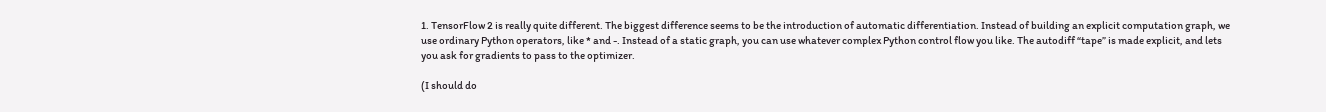1. TensorFlow 2 is really quite different. The biggest difference seems to be the introduction of automatic differentiation. Instead of building an explicit computation graph, we use ordinary Python operators, like * and -. Instead of a static graph, you can use whatever complex Python control flow you like. The autodiff “tape” is made explicit, and lets you ask for gradients to pass to the optimizer.

(I should do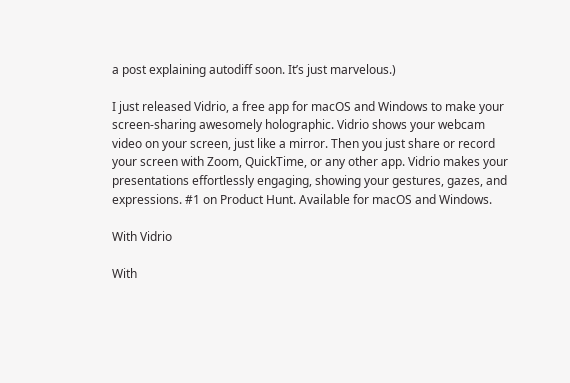a post explaining autodiff soon. It’s just marvelous.)

I just released Vidrio, a free app for macOS and Windows to make your screen-sharing awesomely holographic. Vidrio shows your webcam video on your screen, just like a mirror. Then you just share or record your screen with Zoom, QuickTime, or any other app. Vidrio makes your presentations effortlessly engaging, showing your gestures, gazes, and expressions. #1 on Product Hunt. Available for macOS and Windows.

With Vidrio

With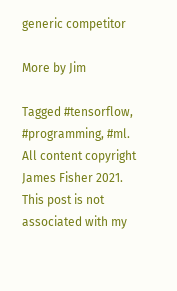generic competitor

More by Jim

Tagged #tensorflow, #programming, #ml. All content copyright James Fisher 2021. This post is not associated with my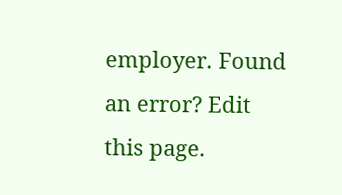employer. Found an error? Edit this page.